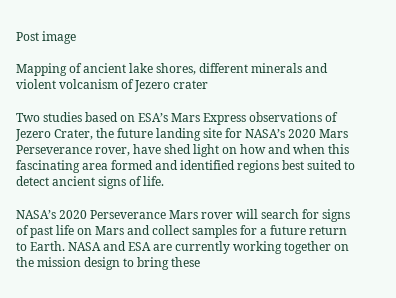Post image

Mapping of ancient lake shores, different minerals and violent volcanism of Jezero crater

Two studies based on ESA’s Mars Express observations of Jezero Crater, the future landing site for NASA’s 2020 Mars Perseverance rover, have shed light on how and when this fascinating area formed and identified regions best suited to detect ancient signs of life.

NASA’s 2020 Perseverance Mars rover will search for signs of past life on Mars and collect samples for a future return to Earth. NASA and ESA are currently working together on the mission design to bring these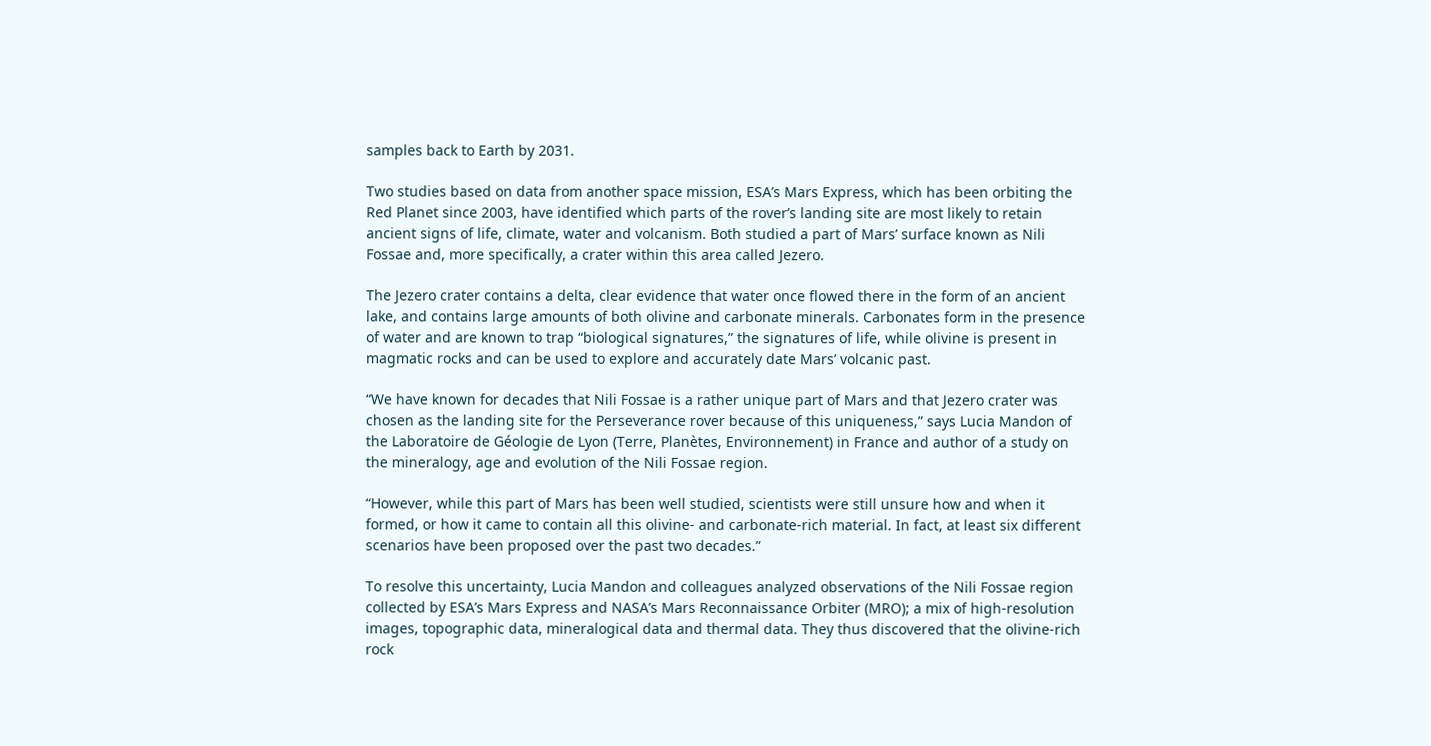samples back to Earth by 2031.

Two studies based on data from another space mission, ESA’s Mars Express, which has been orbiting the Red Planet since 2003, have identified which parts of the rover’s landing site are most likely to retain ancient signs of life, climate, water and volcanism. Both studied a part of Mars’ surface known as Nili Fossae and, more specifically, a crater within this area called Jezero.

The Jezero crater contains a delta, clear evidence that water once flowed there in the form of an ancient lake, and contains large amounts of both olivine and carbonate minerals. Carbonates form in the presence of water and are known to trap “biological signatures,” the signatures of life, while olivine is present in magmatic rocks and can be used to explore and accurately date Mars’ volcanic past.

“We have known for decades that Nili Fossae is a rather unique part of Mars and that Jezero crater was chosen as the landing site for the Perseverance rover because of this uniqueness,” says Lucia Mandon of the Laboratoire de Géologie de Lyon (Terre, Planètes, Environnement) in France and author of a study on the mineralogy, age and evolution of the Nili Fossae region.

“However, while this part of Mars has been well studied, scientists were still unsure how and when it formed, or how it came to contain all this olivine- and carbonate-rich material. In fact, at least six different scenarios have been proposed over the past two decades.”

To resolve this uncertainty, Lucia Mandon and colleagues analyzed observations of the Nili Fossae region collected by ESA’s Mars Express and NASA’s Mars Reconnaissance Orbiter (MRO); a mix of high-resolution images, topographic data, mineralogical data and thermal data. They thus discovered that the olivine-rich rock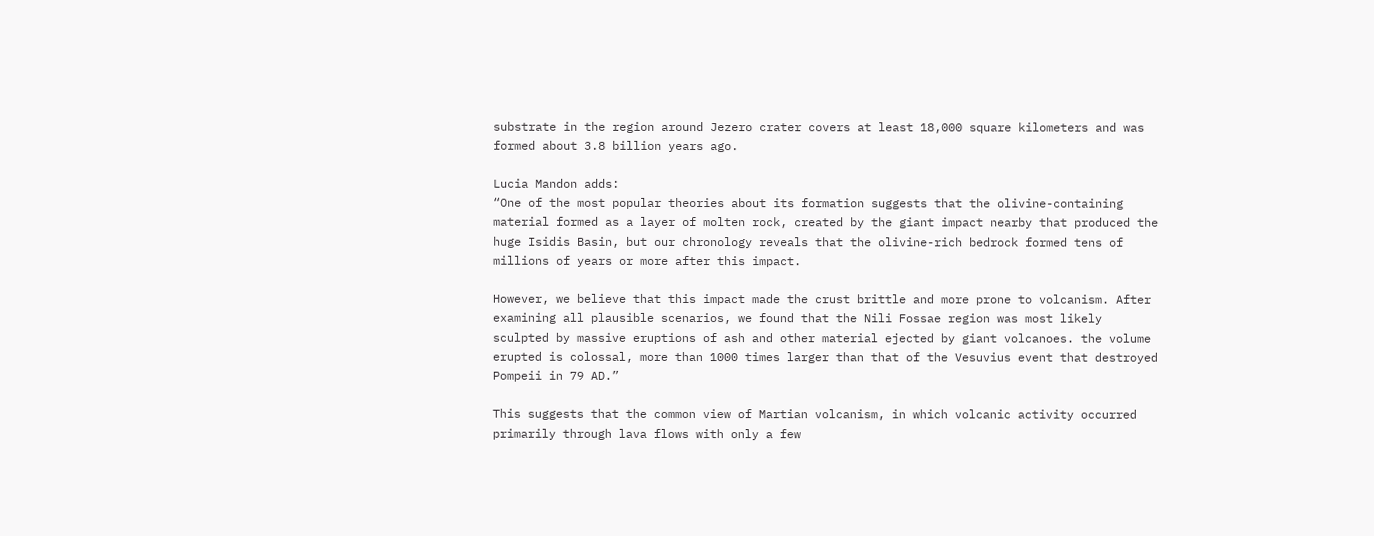substrate in the region around Jezero crater covers at least 18,000 square kilometers and was formed about 3.8 billion years ago.

Lucia Mandon adds:
“One of the most popular theories about its formation suggests that the olivine-containing material formed as a layer of molten rock, created by the giant impact nearby that produced the huge Isidis Basin, but our chronology reveals that the olivine-rich bedrock formed tens of millions of years or more after this impact.

However, we believe that this impact made the crust brittle and more prone to volcanism. After examining all plausible scenarios, we found that the Nili Fossae region was most likely sculpted by massive eruptions of ash and other material ejected by giant volcanoes. the volume erupted is colossal, more than 1000 times larger than that of the Vesuvius event that destroyed Pompeii in 79 AD.”

This suggests that the common view of Martian volcanism, in which volcanic activity occurred primarily through lava flows with only a few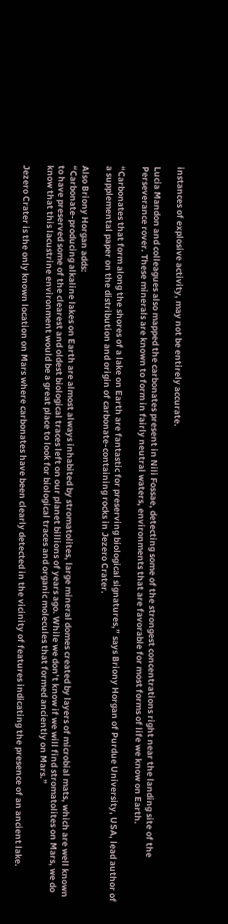instances of explosive activity, may not be entirely accurate.

Lucia Mandon and colleagues also mapped the carbonates present in Nili Fossae, detecting some of the strongest concentrations right near the landing site of the Perseverance rover. These minerals are known to form in fairly neutral waters, environments that are favorable for most forms of life we know on Earth.

“Carbonates that form along the shores of a lake on Earth are fantastic for preserving biological signatures,” says Briony Horgan of Purdue University, USA, lead author of a supplemental paper on the distribution and origin of carbonate-containing rocks in Jezero Crater.

Also Briony Horgan adds:
“Carbonate-producing alkaline lakes on Earth are almost always inhabited by stromatolites, large mineral domes created by layers of microbial mats, which are well known to have preserved some of the clearest and oldest biological traces left on our planet billions of years ago. While we don’t know if we will find stromatolites on Mars, we do know that this lacustrine environment would be a great place to look for biological traces and organic molecules that formed anciently on Mars.”

Jezero Crater is the only known location on Mars where carbonates have been clearly detected in the vicinity of features indicating the presence of an ancient lake.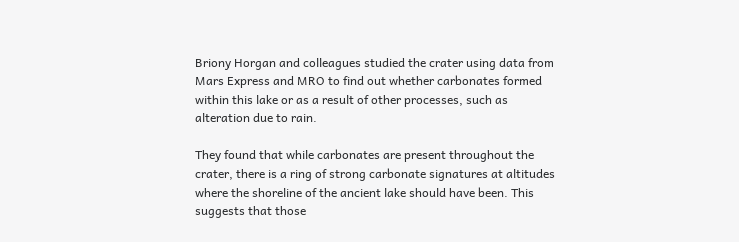Briony Horgan and colleagues studied the crater using data from Mars Express and MRO to find out whether carbonates formed within this lake or as a result of other processes, such as alteration due to rain.

They found that while carbonates are present throughout the crater, there is a ring of strong carbonate signatures at altitudes where the shoreline of the ancient lake should have been. This suggests that those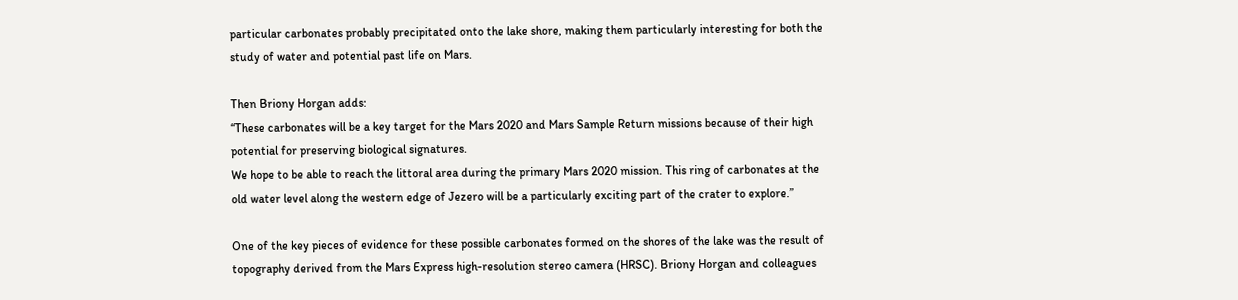particular carbonates probably precipitated onto the lake shore, making them particularly interesting for both the study of water and potential past life on Mars.

Then Briony Horgan adds:
“These carbonates will be a key target for the Mars 2020 and Mars Sample Return missions because of their high potential for preserving biological signatures.
We hope to be able to reach the littoral area during the primary Mars 2020 mission. This ring of carbonates at the old water level along the western edge of Jezero will be a particularly exciting part of the crater to explore.”

One of the key pieces of evidence for these possible carbonates formed on the shores of the lake was the result of topography derived from the Mars Express high-resolution stereo camera (HRSC). Briony Horgan and colleagues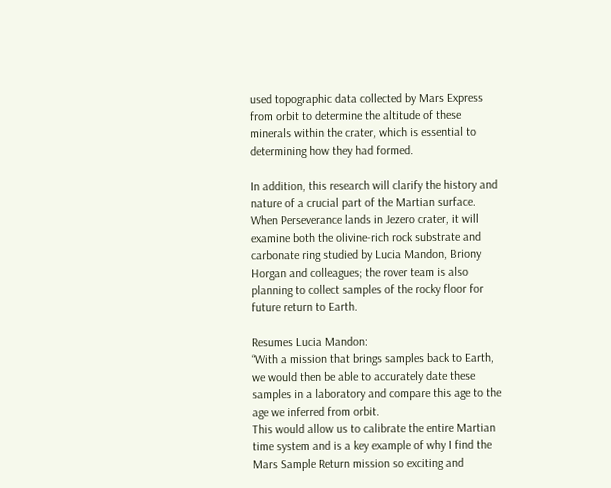used topographic data collected by Mars Express from orbit to determine the altitude of these minerals within the crater, which is essential to determining how they had formed.

In addition, this research will clarify the history and nature of a crucial part of the Martian surface. When Perseverance lands in Jezero crater, it will examine both the olivine-rich rock substrate and carbonate ring studied by Lucia Mandon, Briony Horgan and colleagues; the rover team is also planning to collect samples of the rocky floor for future return to Earth.

Resumes Lucia Mandon:
“With a mission that brings samples back to Earth, we would then be able to accurately date these samples in a laboratory and compare this age to the age we inferred from orbit.
This would allow us to calibrate the entire Martian time system and is a key example of why I find the Mars Sample Return mission so exciting and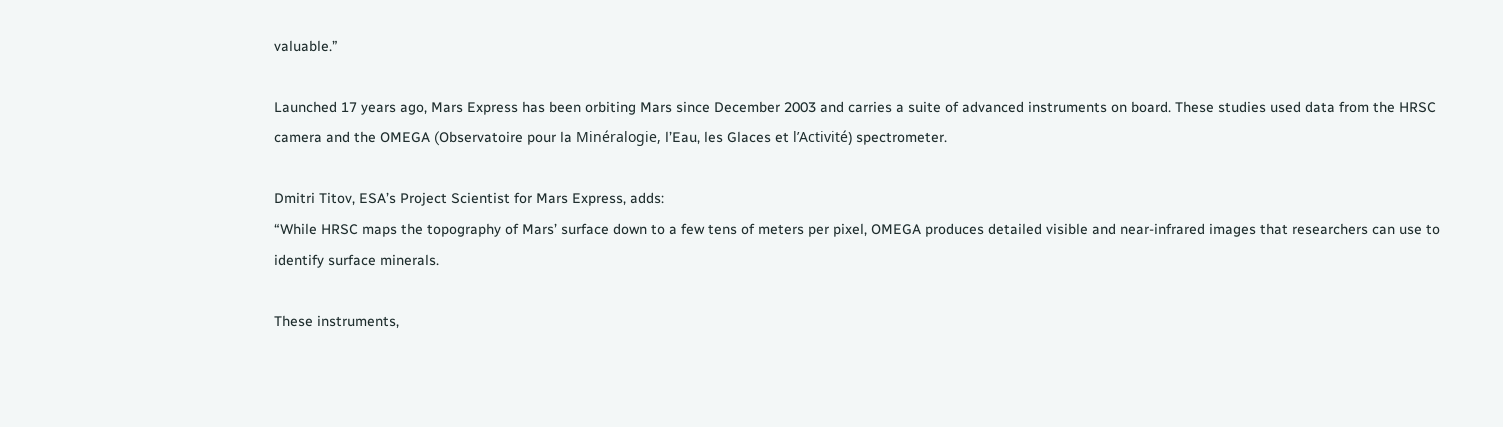valuable.”

Launched 17 years ago, Mars Express has been orbiting Mars since December 2003 and carries a suite of advanced instruments on board. These studies used data from the HRSC camera and the OMEGA (Observatoire pour la Minéralogie, l’Eau, les Glaces et l’Activité) spectrometer.

Dmitri Titov, ESA’s Project Scientist for Mars Express, adds:
“While HRSC maps the topography of Mars’ surface down to a few tens of meters per pixel, OMEGA produces detailed visible and near-infrared images that researchers can use to identify surface minerals.

These instruments,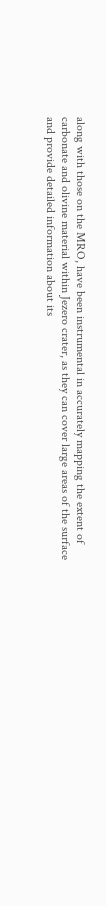along with those on the MRO, have been instrumental in accurately mapping the extent of carbonate and olivine material within Jezero crater, as they can cover large areas of the surface and provide detailed information about its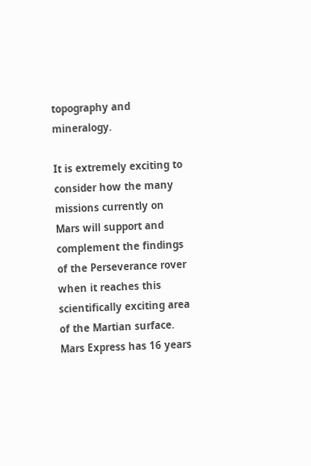topography and mineralogy.

It is extremely exciting to consider how the many missions currently on Mars will support and complement the findings of the Perseverance rover when it reaches this scientifically exciting area of the Martian surface. Mars Express has 16 years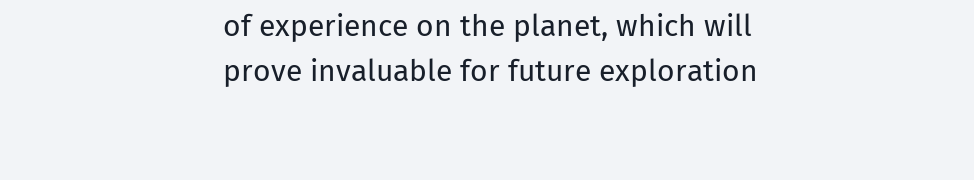of experience on the planet, which will prove invaluable for future exploration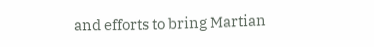and efforts to bring Martian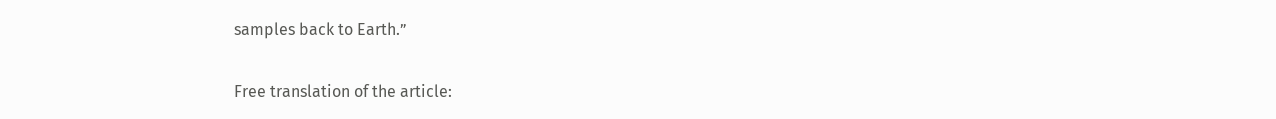samples back to Earth.”

Free translation of the article: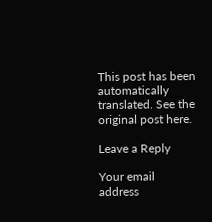This post has been automatically translated. See the original post here.

Leave a Reply

Your email address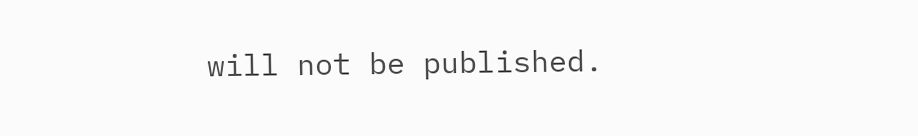will not be published.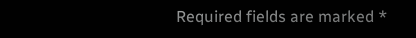Required fields are marked *